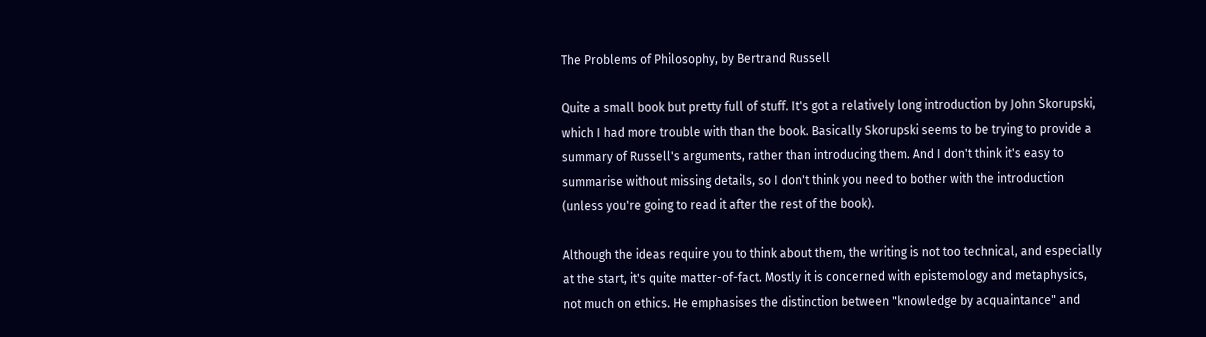The Problems of Philosophy, by Bertrand Russell

Quite a small book but pretty full of stuff. It's got a relatively long introduction by John Skorupski, which I had more trouble with than the book. Basically Skorupski seems to be trying to provide a summary of Russell's arguments, rather than introducing them. And I don't think it's easy to summarise without missing details, so I don't think you need to bother with the introduction (unless you're going to read it after the rest of the book).

Although the ideas require you to think about them, the writing is not too technical, and especially at the start, it's quite matter-of-fact. Mostly it is concerned with epistemology and metaphysics, not much on ethics. He emphasises the distinction between "knowledge by acquaintance" and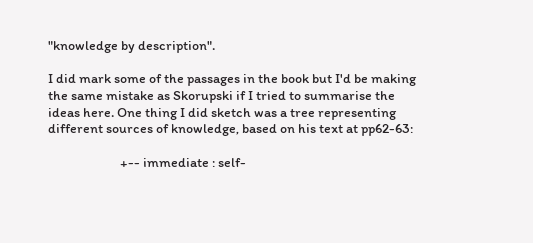"knowledge by description".

I did mark some of the passages in the book but I'd be making the same mistake as Skorupski if I tried to summarise the ideas here. One thing I did sketch was a tree representing different sources of knowledge, based on his text at pp62-63:

                        +-- immediate : self-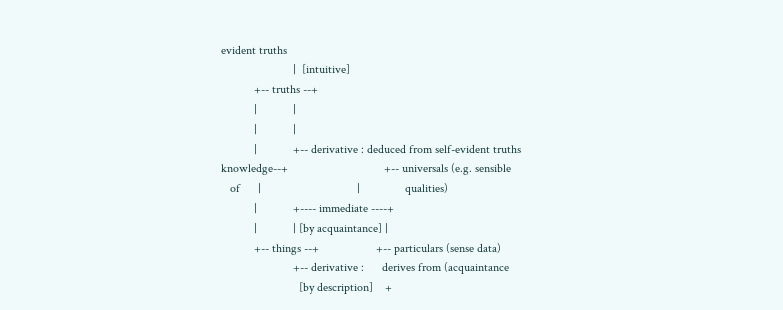evident truths
                        |  [intuitive]
           +-- truths --+
           |            |
           |            |
           |            +-- derivative : deduced from self-evident truths
knowledge--+                                +-- universals (e.g. sensible
   of      |                                |               qualities)
           |            +---- immediate ----+
           |            | [by acquaintance] |
           +-- things --+                   +-- particulars (sense data)
                        +-- derivative :      derives from (acquaintance
                          [by description]    +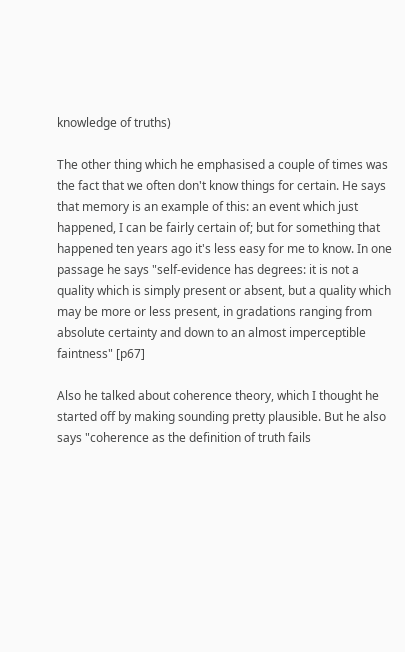knowledge of truths)

The other thing which he emphasised a couple of times was the fact that we often don't know things for certain. He says that memory is an example of this: an event which just happened, I can be fairly certain of; but for something that happened ten years ago it's less easy for me to know. In one passage he says "self-evidence has degrees: it is not a quality which is simply present or absent, but a quality which may be more or less present, in gradations ranging from absolute certainty and down to an almost imperceptible faintness" [p67]

Also he talked about coherence theory, which I thought he started off by making sounding pretty plausible. But he also says "coherence as the definition of truth fails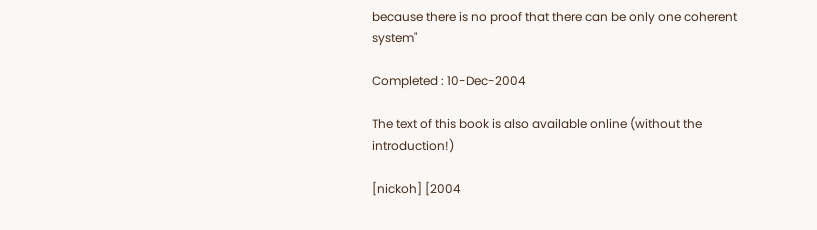because there is no proof that there can be only one coherent system"

Completed : 10-Dec-2004

The text of this book is also available online (without the introduction!)

[nickoh] [2004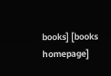books] [books homepage]